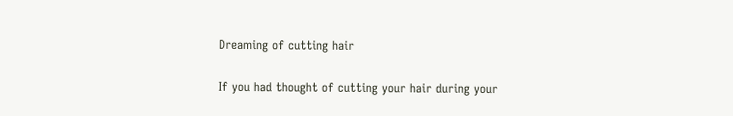Dreaming of cutting hair

If you had thought of cutting your hair during your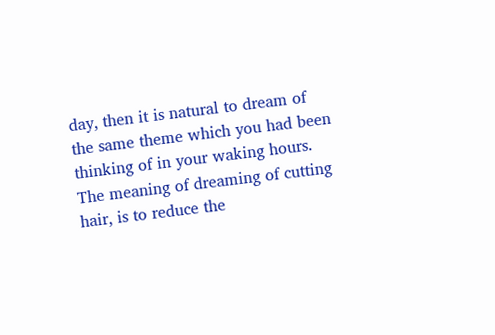day, then it is natural to dream of the same theme which you had been thinking of in your waking hours. The meaning of dreaming of cutting hair, is to reduce the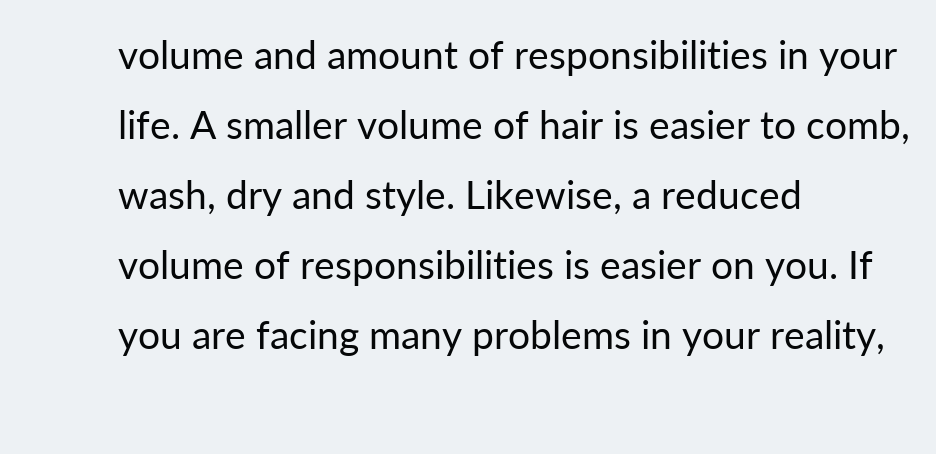volume and amount of responsibilities in your life. A smaller volume of hair is easier to comb, wash, dry and style. Likewise, a reduced volume of responsibilities is easier on you. If you are facing many problems in your reality,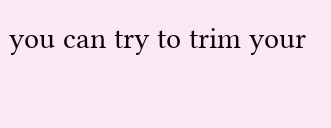you can try to trim your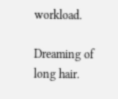workload.

Dreaming of long hair.